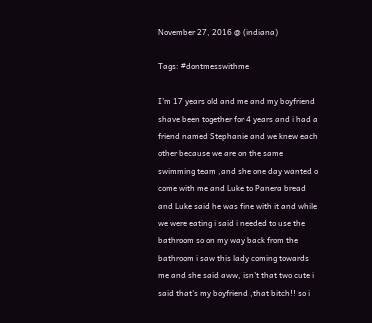November 27, 2016 @ (indiana)

Tags: #dontmesswithme

I'm 17 years old and me and my boyfriend shave been together for 4 years and i had a friend named Stephanie and we knew each other because we are on the same swimming team ,and she one day wanted o come with me and Luke to Panera bread and Luke said he was fine with it and while we were eating i said i needed to use the bathroom so on my way back from the bathroom i saw this lady coming towards me and she said aww, isn't that two cute i said that's my boyfriend ,that bitch!! so i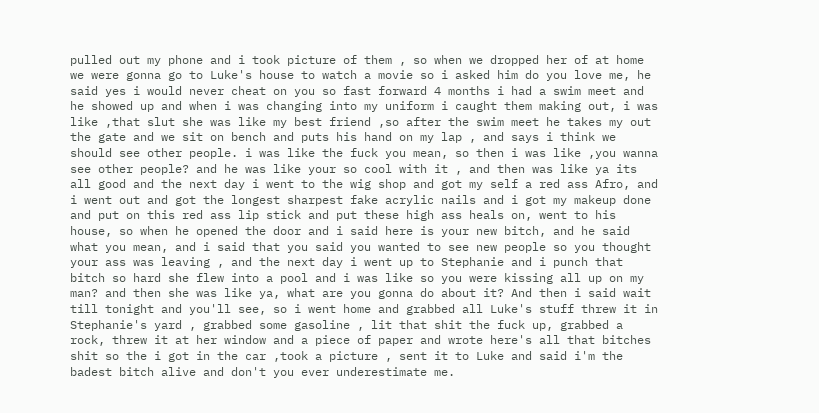pulled out my phone and i took picture of them , so when we dropped her of at home we were gonna go to Luke's house to watch a movie so i asked him do you love me, he said yes i would never cheat on you so fast forward 4 months i had a swim meet and he showed up and when i was changing into my uniform i caught them making out, i was like ,that slut she was like my best friend ,so after the swim meet he takes my out the gate and we sit on bench and puts his hand on my lap , and says i think we should see other people. i was like the fuck you mean, so then i was like ,you wanna see other people? and he was like your so cool with it , and then was like ya its all good and the next day i went to the wig shop and got my self a red ass Afro, and i went out and got the longest sharpest fake acrylic nails and i got my makeup done and put on this red ass lip stick and put these high ass heals on, went to his house, so when he opened the door and i said here is your new bitch, and he said what you mean, and i said that you said you wanted to see new people so you thought your ass was leaving , and the next day i went up to Stephanie and i punch that bitch so hard she flew into a pool and i was like so you were kissing all up on my man? and then she was like ya, what are you gonna do about it? And then i said wait till tonight and you'll see, so i went home and grabbed all Luke's stuff threw it in Stephanie's yard , grabbed some gasoline , lit that shit the fuck up, grabbed a rock, threw it at her window and a piece of paper and wrote here's all that bitches shit so the i got in the car ,took a picture , sent it to Luke and said i'm the badest bitch alive and don't you ever underestimate me.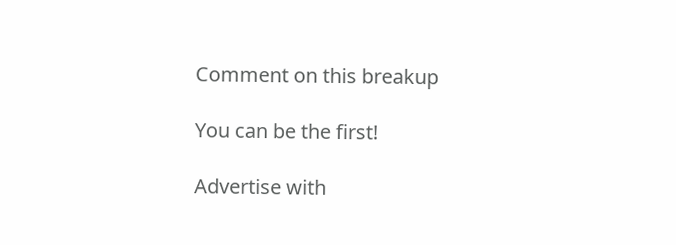Comment on this breakup

You can be the first!

Advertise with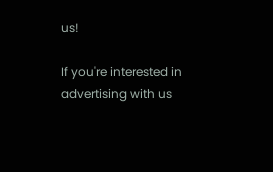us!

If you're interested in advertising with us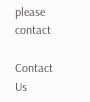please contact

Contact Us